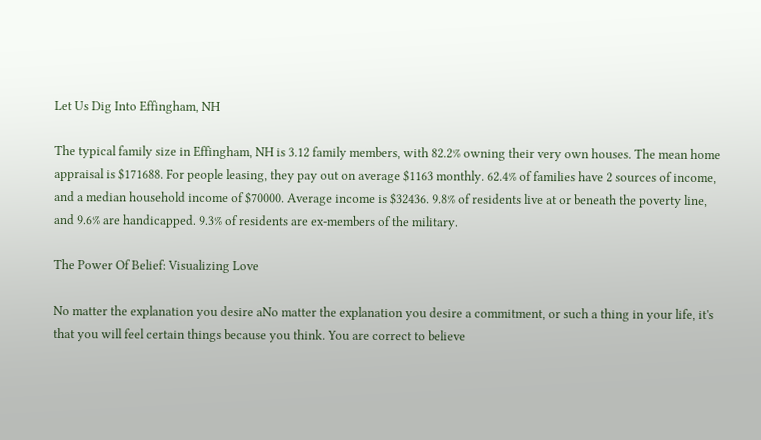Let Us Dig Into Effingham, NH

The typical family size in Effingham, NH is 3.12 family members, with 82.2% owning their very own houses. The mean home appraisal is $171688. For people leasing, they pay out on average $1163 monthly. 62.4% of families have 2 sources of income, and a median household income of $70000. Average income is $32436. 9.8% of residents live at or beneath the poverty line, and 9.6% are handicapped. 9.3% of residents are ex-members of the military.

The Power Of Belief: Visualizing Love

No matter the explanation you desire aNo matter the explanation you desire a commitment, or such a thing in your life, it's that you will feel certain things because you think. You are correct to believe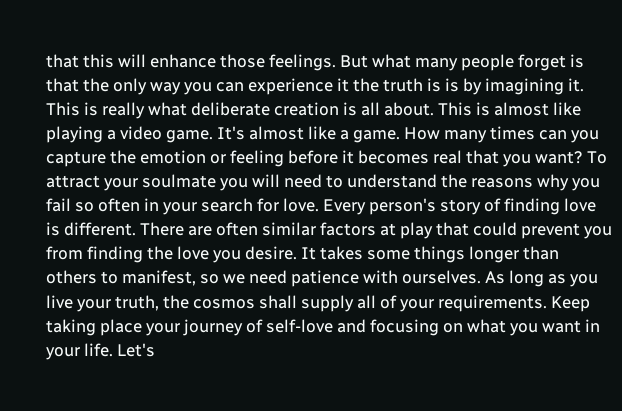that this will enhance those feelings. But what many people forget is that the only way you can experience it the truth is is by imagining it. This is really what deliberate creation is all about. This is almost like playing a video game. It's almost like a game. How many times can you capture the emotion or feeling before it becomes real that you want? To attract your soulmate you will need to understand the reasons why you fail so often in your search for love. Every person's story of finding love is different. There are often similar factors at play that could prevent you from finding the love you desire. It takes some things longer than others to manifest, so we need patience with ourselves. As long as you live your truth, the cosmos shall supply all of your requirements. Keep taking place your journey of self-love and focusing on what you want in your life. Let's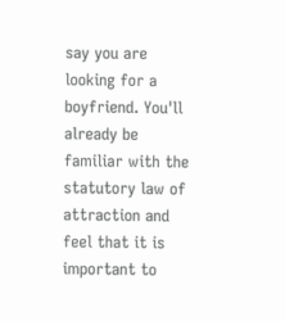say you are looking for a boyfriend. You'll already be familiar with the statutory law of attraction and feel that it is important to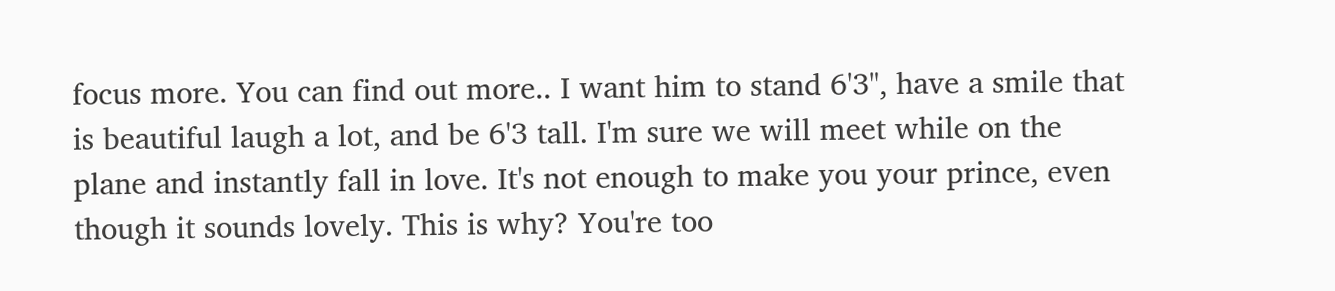focus more. You can find out more.. I want him to stand 6'3", have a smile that is beautiful laugh a lot, and be 6'3 tall. I'm sure we will meet while on the plane and instantly fall in love. It's not enough to make you your prince, even though it sounds lovely. This is why? You're too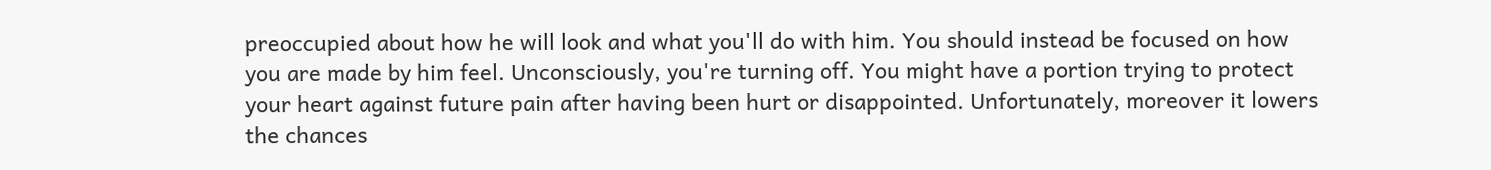preoccupied about how he will look and what you'll do with him. You should instead be focused on how you are made by him feel. Unconsciously, you're turning off. You might have a portion trying to protect your heart against future pain after having been hurt or disappointed. Unfortunately, moreover it lowers the chances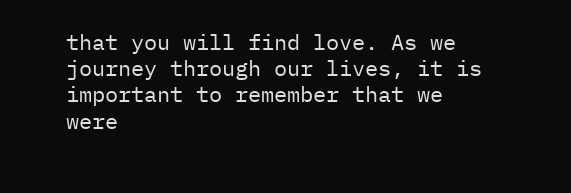that you will find love. As we journey through our lives, it is important to remember that we were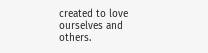created to love ourselves and others.